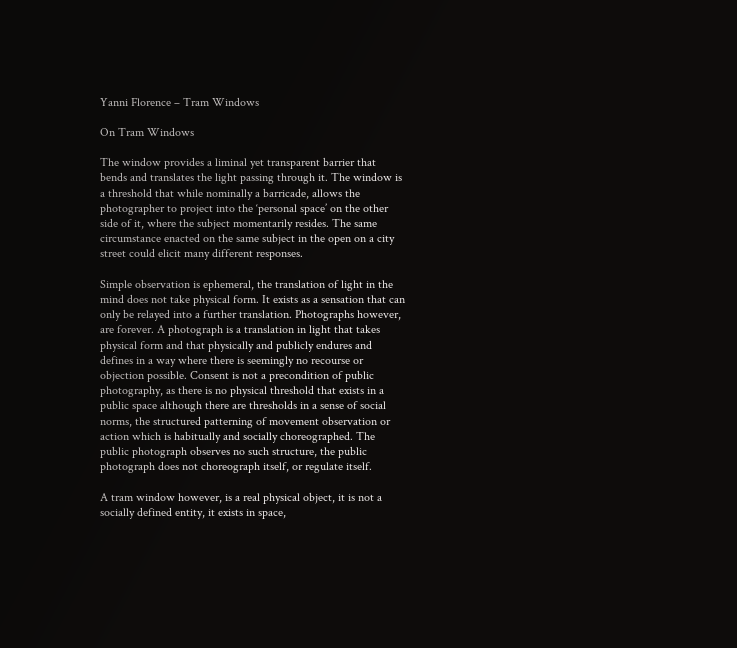Yanni Florence – Tram Windows

On Tram Windows

The window provides a liminal yet transparent barrier that bends and translates the light passing through it. The window is a threshold that while nominally a barricade, allows the photographer to project into the ‘personal space’ on the other side of it, where the subject momentarily resides. The same circumstance enacted on the same subject in the open on a city street could elicit many different responses.

Simple observation is ephemeral, the translation of light in the mind does not take physical form. It exists as a sensation that can only be relayed into a further translation. Photographs however, are forever. A photograph is a translation in light that takes physical form and that physically and publicly endures and defines in a way where there is seemingly no recourse or objection possible. Consent is not a precondition of public photography, as there is no physical threshold that exists in a public space although there are thresholds in a sense of social norms, the structured patterning of movement observation or action which is habitually and socially choreographed. The public photograph observes no such structure, the public photograph does not choreograph itself, or regulate itself.

A tram window however, is a real physical object, it is not a socially defined entity, it exists in space,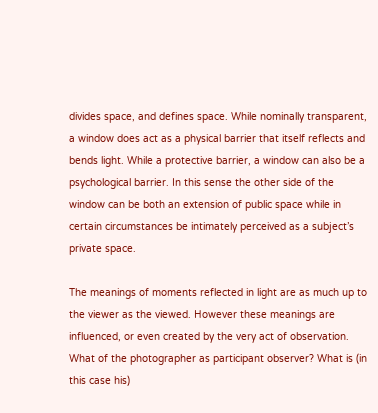divides space, and defines space. While nominally transparent, a window does act as a physical barrier that itself reflects and bends light. While a protective barrier, a window can also be a psychological barrier. In this sense the other side of the window can be both an extension of public space while in certain circumstances be intimately perceived as a subject’s private space.

The meanings of moments reflected in light are as much up to the viewer as the viewed. However these meanings are influenced, or even created by the very act of observation. What of the photographer as participant observer? What is (in this case his)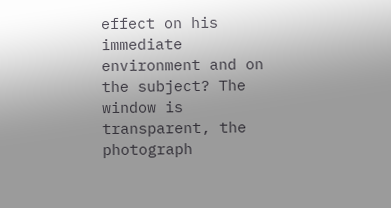effect on his immediate environment and on the subject? The window is transparent, the photograph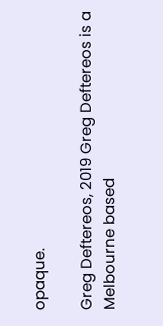opaque.

Greg Deftereos, 2019 Greg Deftereos is a Melbourne based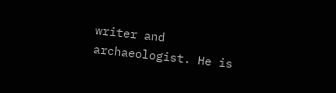writer and archaeologist. He is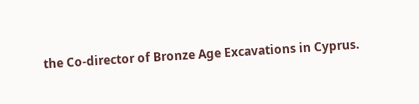the Co-director of Bronze Age Excavations in Cyprus.